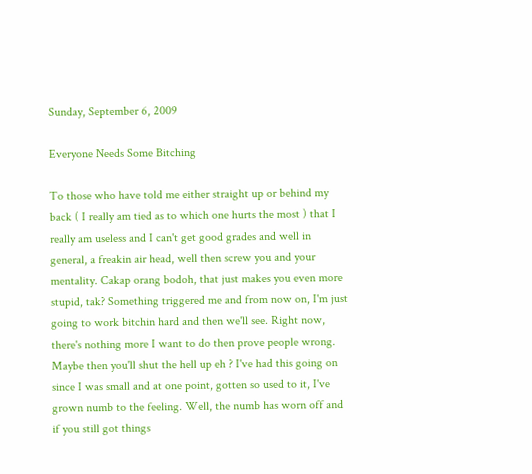Sunday, September 6, 2009

Everyone Needs Some Bitching

To those who have told me either straight up or behind my back ( I really am tied as to which one hurts the most ) that I really am useless and I can't get good grades and well in general, a freakin air head, well then screw you and your mentality. Cakap orang bodoh, that just makes you even more stupid, tak? Something triggered me and from now on, I'm just going to work bitchin hard and then we'll see. Right now, there's nothing more I want to do then prove people wrong. Maybe then you'll shut the hell up eh ? I've had this going on since I was small and at one point, gotten so used to it, I've grown numb to the feeling. Well, the numb has worn off and if you still got things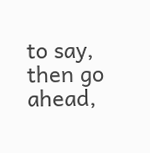to say, then go ahead,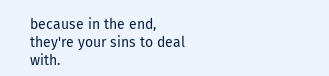because in the end, they're your sins to deal with.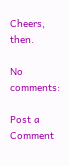Cheers, then.

No comments:

Post a Comment